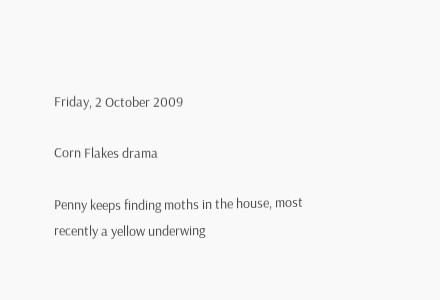Friday, 2 October 2009

Corn Flakes drama

Penny keeps finding moths in the house, most recently a yellow underwing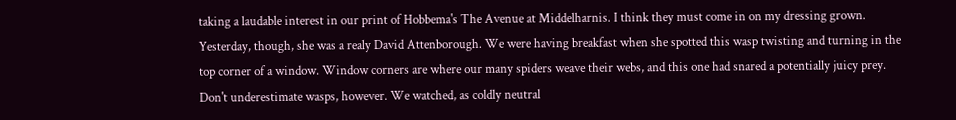taking a laudable interest in our print of Hobbema's The Avenue at Middelharnis. I think they must come in on my dressing grown. Yesterday, though, she was a realy David Attenborough. We were having breakfast when she spotted this wasp twisting and turning in the top corner of a window. Window corners are where our many spiders weave their webs, and this one had snared a potentially juicy prey. Don't underestimate wasps, however. We watched, as coldly neutral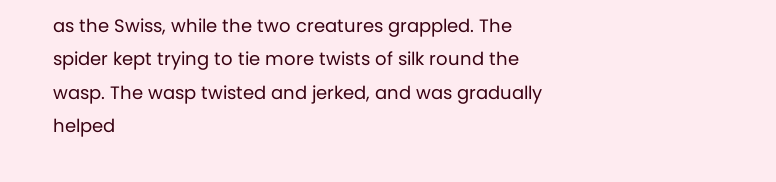as the Swiss, while the two creatures grappled. The spider kept trying to tie more twists of silk round the wasp. The wasp twisted and jerked, and was gradually helped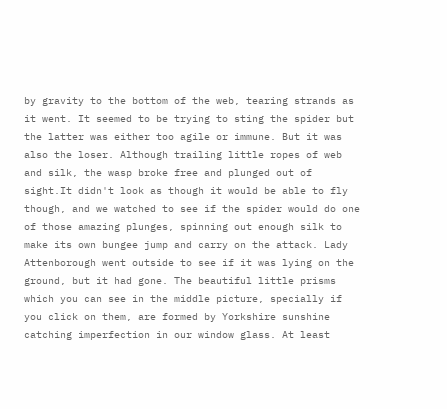by gravity to the bottom of the web, tearing strands as it went. It seemed to be trying to sting the spider but the latter was either too agile or immune. But it was also the loser. Although trailing little ropes of web and silk, the wasp broke free and plunged out of sight.It didn't look as though it would be able to fly though, and we watched to see if the spider would do one of those amazing plunges, spinning out enough silk to make its own bungee jump and carry on the attack. Lady Attenborough went outside to see if it was lying on the ground, but it had gone. The beautiful little prisms which you can see in the middle picture, specially if you click on them, are formed by Yorkshire sunshine catching imperfection in our window glass. At least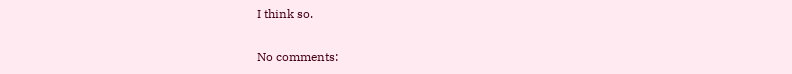I think so.

No comments: